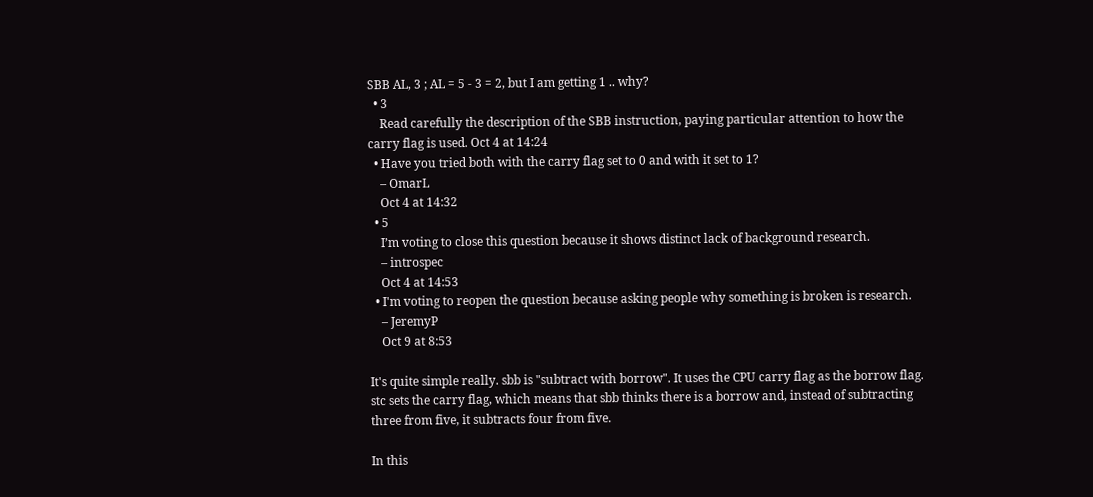SBB AL, 3 ; AL = 5 - 3 = 2, but I am getting 1 .. why?
  • 3
    Read carefully the description of the SBB instruction, paying particular attention to how the carry flag is used. Oct 4 at 14:24
  • Have you tried both with the carry flag set to 0 and with it set to 1?
    – OmarL
    Oct 4 at 14:32
  • 5
    I’m voting to close this question because it shows distinct lack of background research.
    – introspec
    Oct 4 at 14:53
  • I'm voting to reopen the question because asking people why something is broken is research.
    – JeremyP
    Oct 9 at 8:53

It's quite simple really. sbb is "subtract with borrow". It uses the CPU carry flag as the borrow flag. stc sets the carry flag, which means that sbb thinks there is a borrow and, instead of subtracting three from five, it subtracts four from five.

In this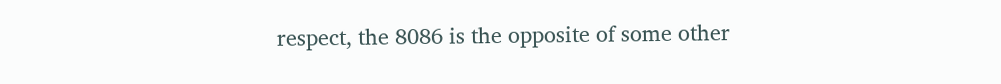respect, the 8086 is the opposite of some other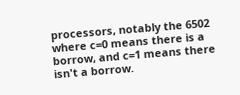processors, notably the 6502 where c=0 means there is a borrow, and c=1 means there isn't a borrow.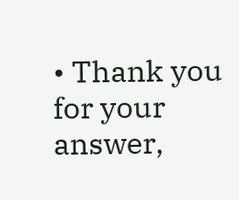• Thank you for your answer,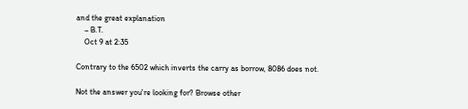and the great explanation
    – B.T.
    Oct 9 at 2:35

Contrary to the 6502 which inverts the carry as borrow, 8086 does not.

Not the answer you're looking for? Browse other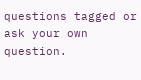questions tagged or ask your own question.